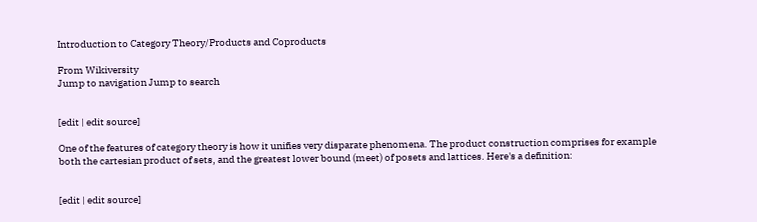Introduction to Category Theory/Products and Coproducts

From Wikiversity
Jump to navigation Jump to search


[edit | edit source]

One of the features of category theory is how it unifies very disparate phenomena. The product construction comprises for example both the cartesian product of sets, and the greatest lower bound (meet) of posets and lattices. Here's a definition:


[edit | edit source]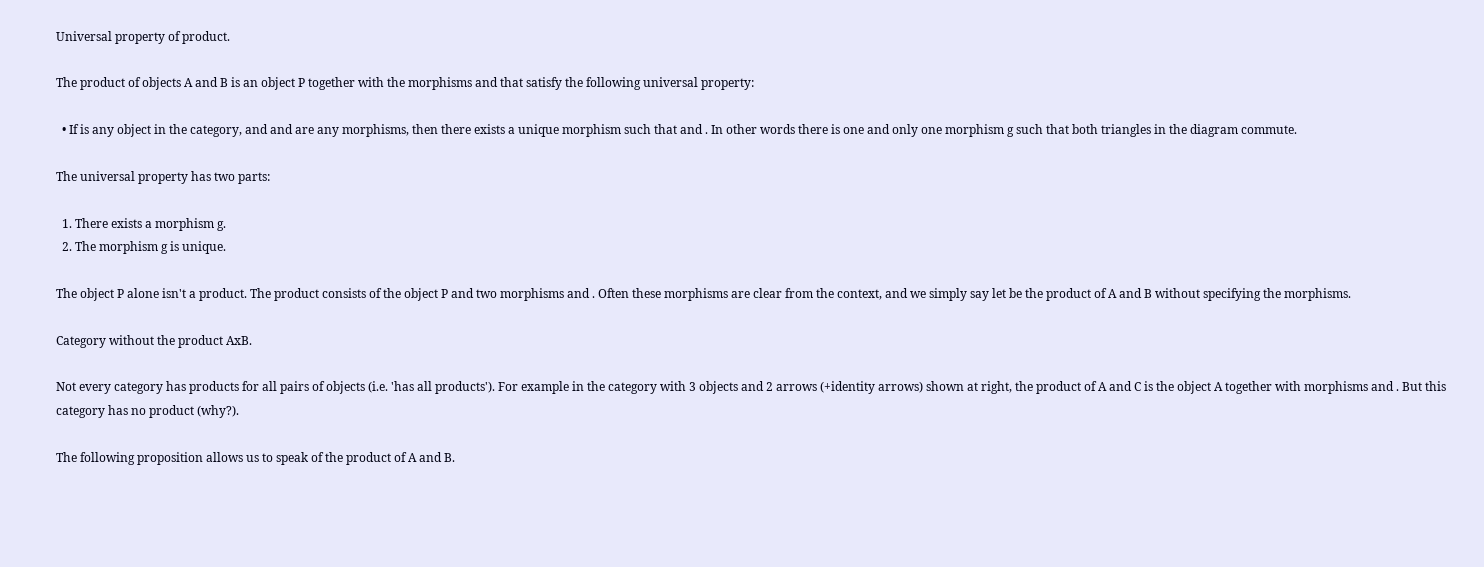Universal property of product.

The product of objects A and B is an object P together with the morphisms and that satisfy the following universal property:

  • If is any object in the category, and and are any morphisms, then there exists a unique morphism such that and . In other words there is one and only one morphism g such that both triangles in the diagram commute.

The universal property has two parts:

  1. There exists a morphism g.
  2. The morphism g is unique.

The object P alone isn't a product. The product consists of the object P and two morphisms and . Often these morphisms are clear from the context, and we simply say let be the product of A and B without specifying the morphisms.

Category without the product AxB.

Not every category has products for all pairs of objects (i.e. 'has all products'). For example in the category with 3 objects and 2 arrows (+identity arrows) shown at right, the product of A and C is the object A together with morphisms and . But this category has no product (why?).

The following proposition allows us to speak of the product of A and B.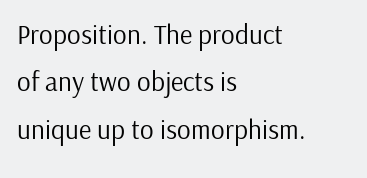Proposition. The product of any two objects is unique up to isomorphism.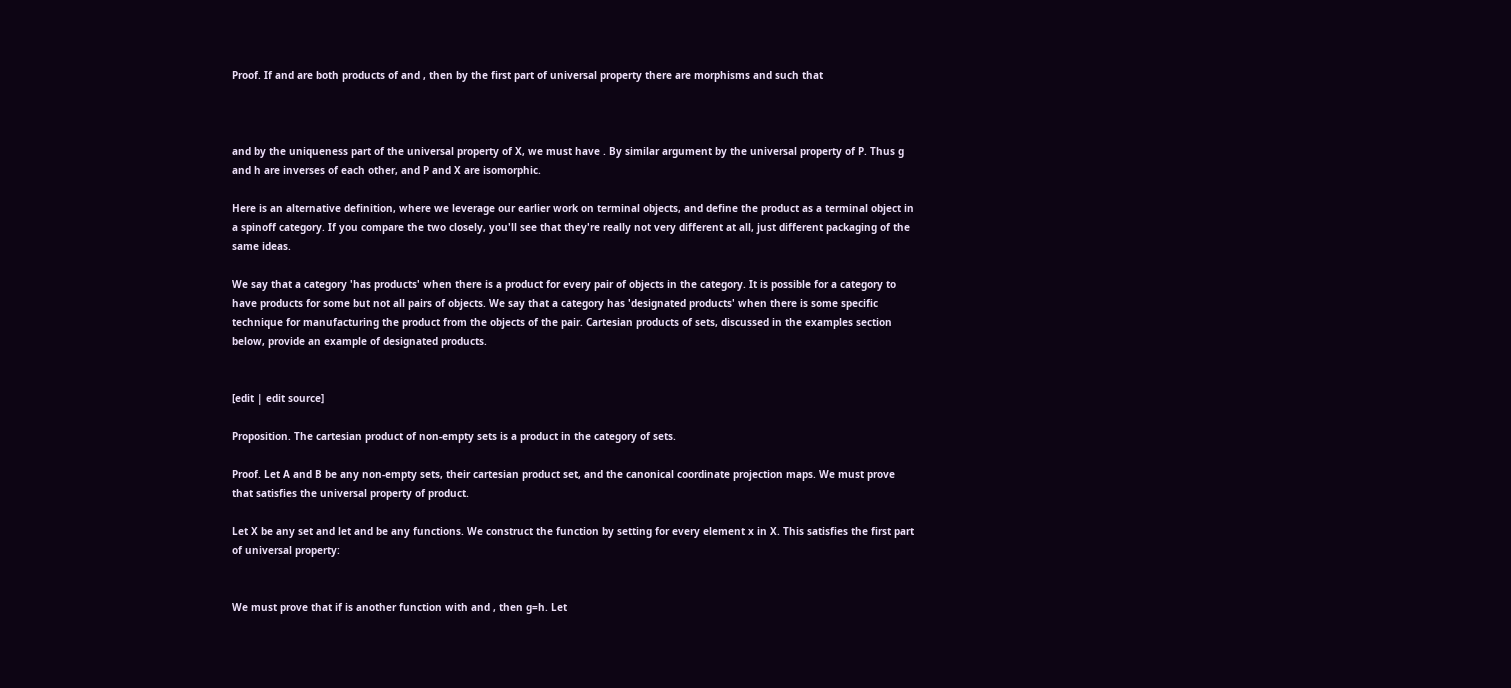Proof. If and are both products of and , then by the first part of universal property there are morphisms and such that



and by the uniqueness part of the universal property of X, we must have . By similar argument by the universal property of P. Thus g and h are inverses of each other, and P and X are isomorphic.

Here is an alternative definition, where we leverage our earlier work on terminal objects, and define the product as a terminal object in a spinoff category. If you compare the two closely, you'll see that they're really not very different at all, just different packaging of the same ideas.

We say that a category 'has products' when there is a product for every pair of objects in the category. It is possible for a category to have products for some but not all pairs of objects. We say that a category has 'designated products' when there is some specific technique for manufacturing the product from the objects of the pair. Cartesian products of sets, discussed in the examples section below, provide an example of designated products.


[edit | edit source]

Proposition. The cartesian product of non-empty sets is a product in the category of sets.

Proof. Let A and B be any non-empty sets, their cartesian product set, and the canonical coordinate projection maps. We must prove that satisfies the universal property of product.

Let X be any set and let and be any functions. We construct the function by setting for every element x in X. This satisfies the first part of universal property:


We must prove that if is another function with and , then g=h. Let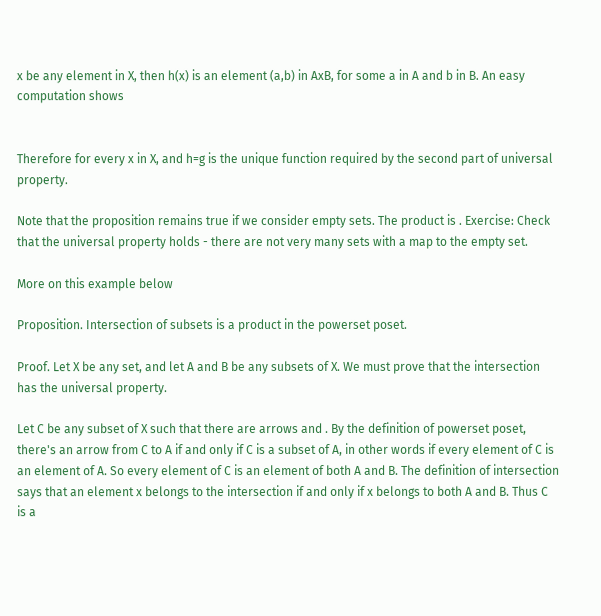x be any element in X, then h(x) is an element (a,b) in AxB, for some a in A and b in B. An easy computation shows


Therefore for every x in X, and h=g is the unique function required by the second part of universal property.

Note that the proposition remains true if we consider empty sets. The product is . Exercise: Check that the universal property holds - there are not very many sets with a map to the empty set.

More on this example below

Proposition. Intersection of subsets is a product in the powerset poset.

Proof. Let X be any set, and let A and B be any subsets of X. We must prove that the intersection has the universal property.

Let C be any subset of X such that there are arrows and . By the definition of powerset poset, there's an arrow from C to A if and only if C is a subset of A, in other words if every element of C is an element of A. So every element of C is an element of both A and B. The definition of intersection says that an element x belongs to the intersection if and only if x belongs to both A and B. Thus C is a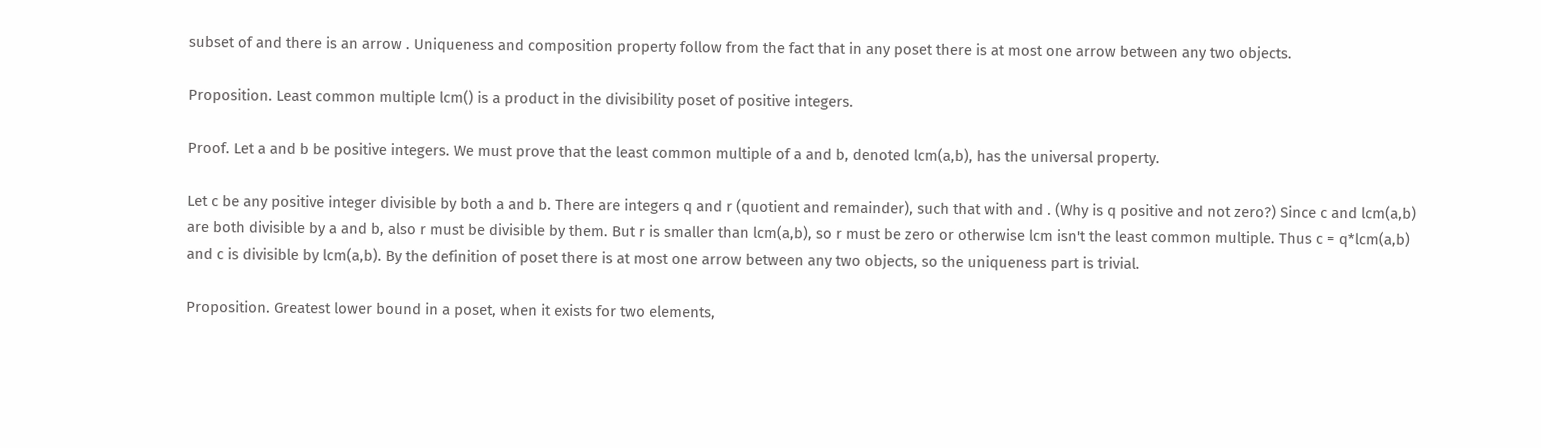subset of and there is an arrow . Uniqueness and composition property follow from the fact that in any poset there is at most one arrow between any two objects.

Proposition. Least common multiple lcm() is a product in the divisibility poset of positive integers.

Proof. Let a and b be positive integers. We must prove that the least common multiple of a and b, denoted lcm(a,b), has the universal property.

Let c be any positive integer divisible by both a and b. There are integers q and r (quotient and remainder), such that with and . (Why is q positive and not zero?) Since c and lcm(a,b) are both divisible by a and b, also r must be divisible by them. But r is smaller than lcm(a,b), so r must be zero or otherwise lcm isn't the least common multiple. Thus c = q*lcm(a,b) and c is divisible by lcm(a,b). By the definition of poset there is at most one arrow between any two objects, so the uniqueness part is trivial.

Proposition. Greatest lower bound in a poset, when it exists for two elements,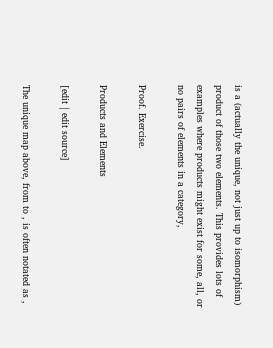is a (actually the unique, not just up to isomorphism) product of those two elements. This provides lots of examples where products might exist for some, all, or no pairs of elements in a category,

Proof. Exercise.

Products and Elements

[edit | edit source]

The unique map above, from to , is often notated as ,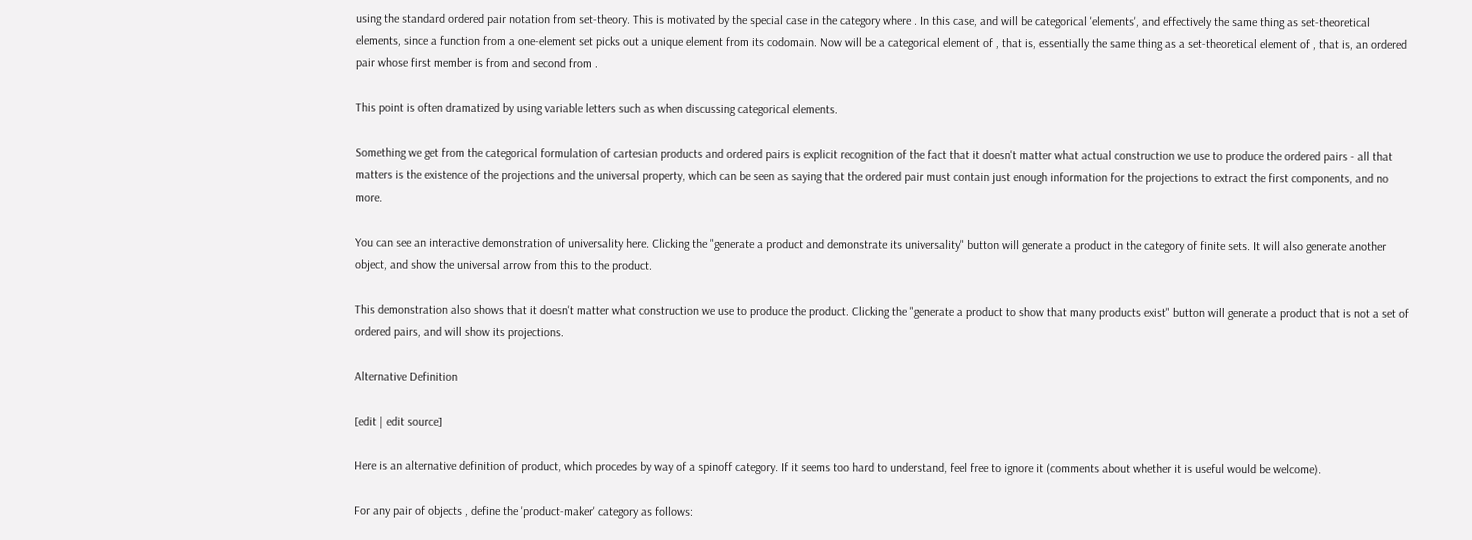using the standard ordered pair notation from set-theory. This is motivated by the special case in the category where . In this case, and will be categorical 'elements', and effectively the same thing as set-theoretical elements, since a function from a one-element set picks out a unique element from its codomain. Now will be a categorical element of , that is, essentially the same thing as a set-theoretical element of , that is, an ordered pair whose first member is from and second from .

This point is often dramatized by using variable letters such as when discussing categorical elements.

Something we get from the categorical formulation of cartesian products and ordered pairs is explicit recognition of the fact that it doesn't matter what actual construction we use to produce the ordered pairs - all that matters is the existence of the projections and the universal property, which can be seen as saying that the ordered pair must contain just enough information for the projections to extract the first components, and no more.

You can see an interactive demonstration of universality here. Clicking the "generate a product and demonstrate its universality" button will generate a product in the category of finite sets. It will also generate another object, and show the universal arrow from this to the product.

This demonstration also shows that it doesn't matter what construction we use to produce the product. Clicking the "generate a product to show that many products exist" button will generate a product that is not a set of ordered pairs, and will show its projections.

Alternative Definition

[edit | edit source]

Here is an alternative definition of product, which procedes by way of a spinoff category. If it seems too hard to understand, feel free to ignore it (comments about whether it is useful would be welcome).

For any pair of objects , define the 'product-maker' category as follows: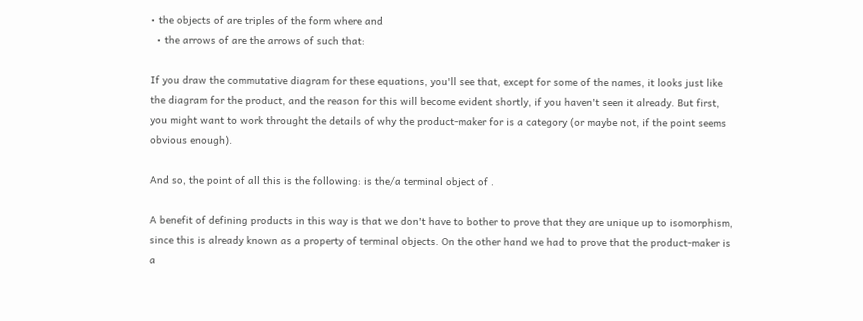• the objects of are triples of the form where and
  • the arrows of are the arrows of such that:

If you draw the commutative diagram for these equations, you'll see that, except for some of the names, it looks just like the diagram for the product, and the reason for this will become evident shortly, if you haven't seen it already. But first, you might want to work throught the details of why the product-maker for is a category (or maybe not, if the point seems obvious enough).

And so, the point of all this is the following: is the/a terminal object of .

A benefit of defining products in this way is that we don't have to bother to prove that they are unique up to isomorphism, since this is already known as a property of terminal objects. On the other hand we had to prove that the product-maker is a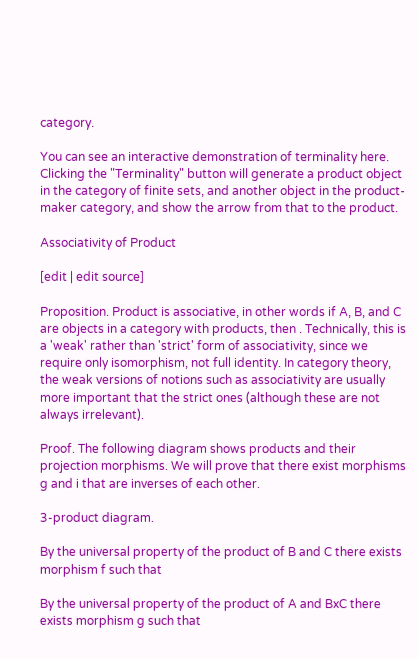category.

You can see an interactive demonstration of terminality here. Clicking the "Terminality" button will generate a product object in the category of finite sets, and another object in the product-maker category, and show the arrow from that to the product.

Associativity of Product

[edit | edit source]

Proposition. Product is associative, in other words if A, B, and C are objects in a category with products, then . Technically, this is a 'weak' rather than 'strict' form of associativity, since we require only isomorphism, not full identity. In category theory, the weak versions of notions such as associativity are usually more important that the strict ones (although these are not always irrelevant).

Proof. The following diagram shows products and their projection morphisms. We will prove that there exist morphisms g and i that are inverses of each other.

3-product diagram.

By the universal property of the product of B and C there exists morphism f such that

By the universal property of the product of A and BxC there exists morphism g such that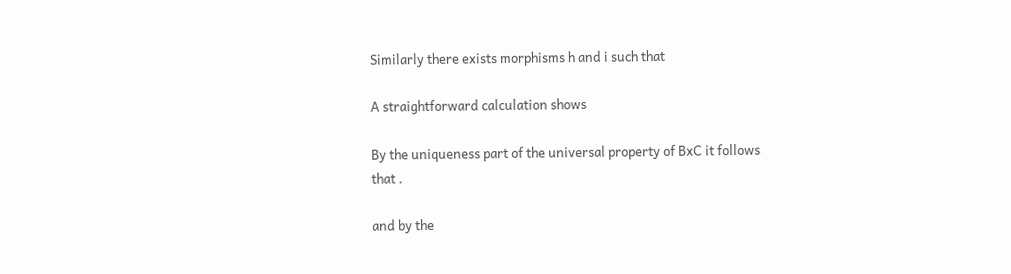Similarly there exists morphisms h and i such that

A straightforward calculation shows

By the uniqueness part of the universal property of BxC it follows that .

and by the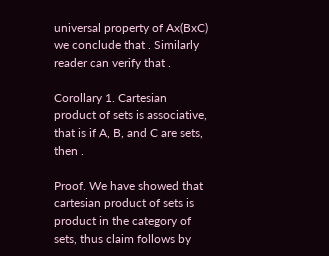universal property of Ax(BxC) we conclude that . Similarly reader can verify that .

Corollary 1. Cartesian product of sets is associative, that is if A, B, and C are sets, then .

Proof. We have showed that cartesian product of sets is product in the category of sets, thus claim follows by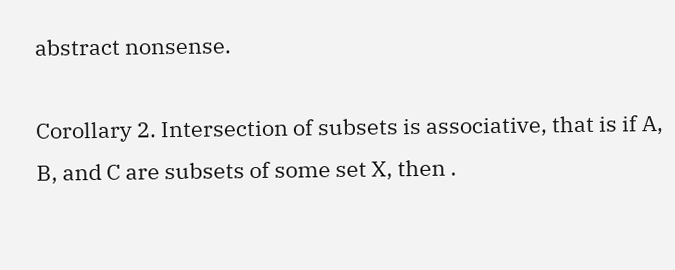abstract nonsense.

Corollary 2. Intersection of subsets is associative, that is if A, B, and C are subsets of some set X, then .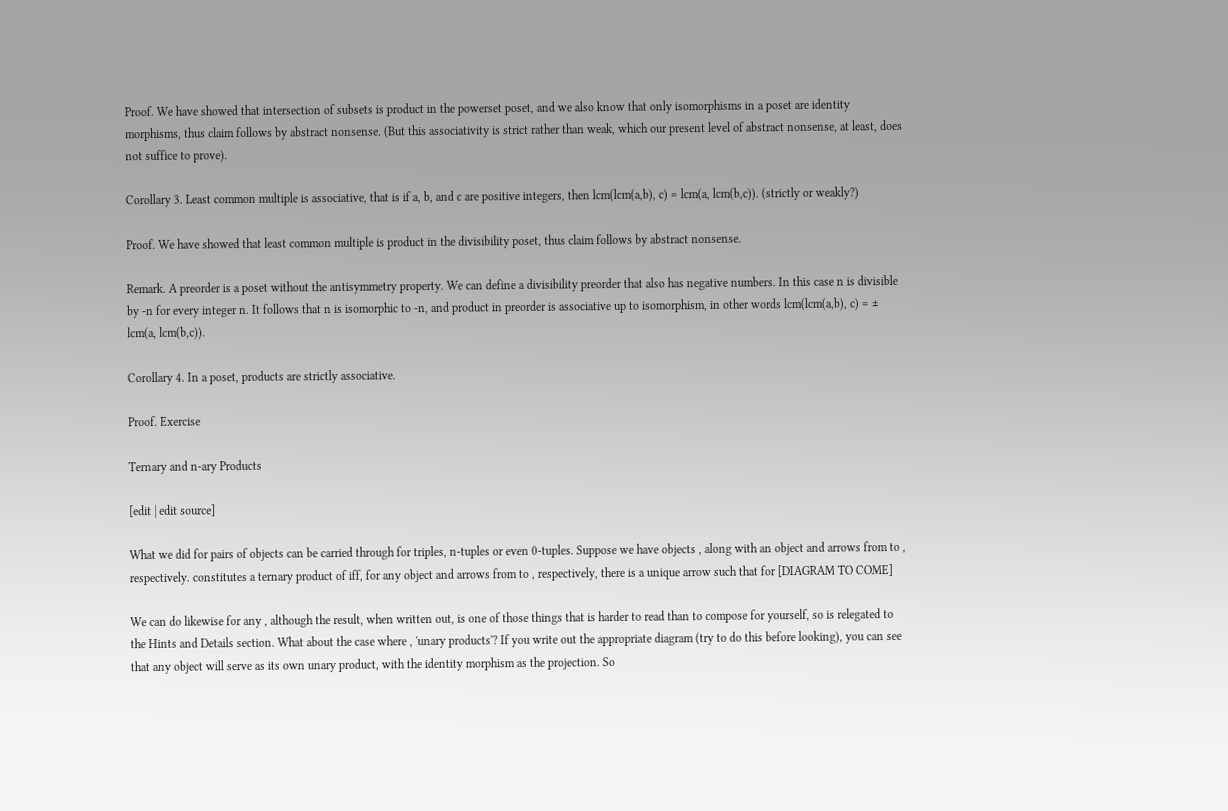Proof. We have showed that intersection of subsets is product in the powerset poset, and we also know that only isomorphisms in a poset are identity morphisms, thus claim follows by abstract nonsense. (But this associativity is strict rather than weak, which our present level of abstract nonsense, at least, does not suffice to prove).

Corollary 3. Least common multiple is associative, that is if a, b, and c are positive integers, then lcm(lcm(a,b), c) = lcm(a, lcm(b,c)). (strictly or weakly?)

Proof. We have showed that least common multiple is product in the divisibility poset, thus claim follows by abstract nonsense.

Remark. A preorder is a poset without the antisymmetry property. We can define a divisibility preorder that also has negative numbers. In this case n is divisible by -n for every integer n. It follows that n is isomorphic to -n, and product in preorder is associative up to isomorphism, in other words lcm(lcm(a,b), c) = ± lcm(a, lcm(b,c)).

Corollary 4. In a poset, products are strictly associative.

Proof. Exercise

Ternary and n-ary Products

[edit | edit source]

What we did for pairs of objects can be carried through for triples, n-tuples or even 0-tuples. Suppose we have objects , along with an object and arrows from to , respectively. constitutes a ternary product of iff, for any object and arrows from to , respectively, there is a unique arrow such that for [DIAGRAM TO COME]

We can do likewise for any , although the result, when written out, is one of those things that is harder to read than to compose for yourself, so is relegated to the Hints and Details section. What about the case where , 'unary products'? If you write out the appropriate diagram (try to do this before looking), you can see that any object will serve as its own unary product, with the identity morphism as the projection. So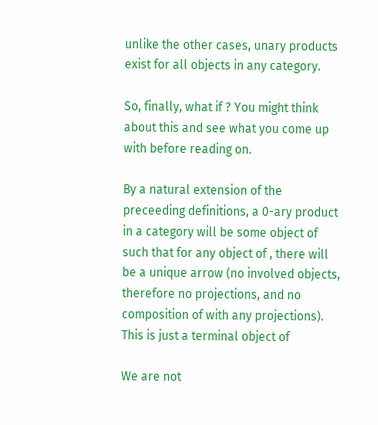unlike the other cases, unary products exist for all objects in any category.

So, finally, what if ? You might think about this and see what you come up with before reading on.

By a natural extension of the preceeding definitions, a 0-ary product in a category will be some object of such that for any object of , there will be a unique arrow (no involved objects, therefore no projections, and no composition of with any projections). This is just a terminal object of

We are not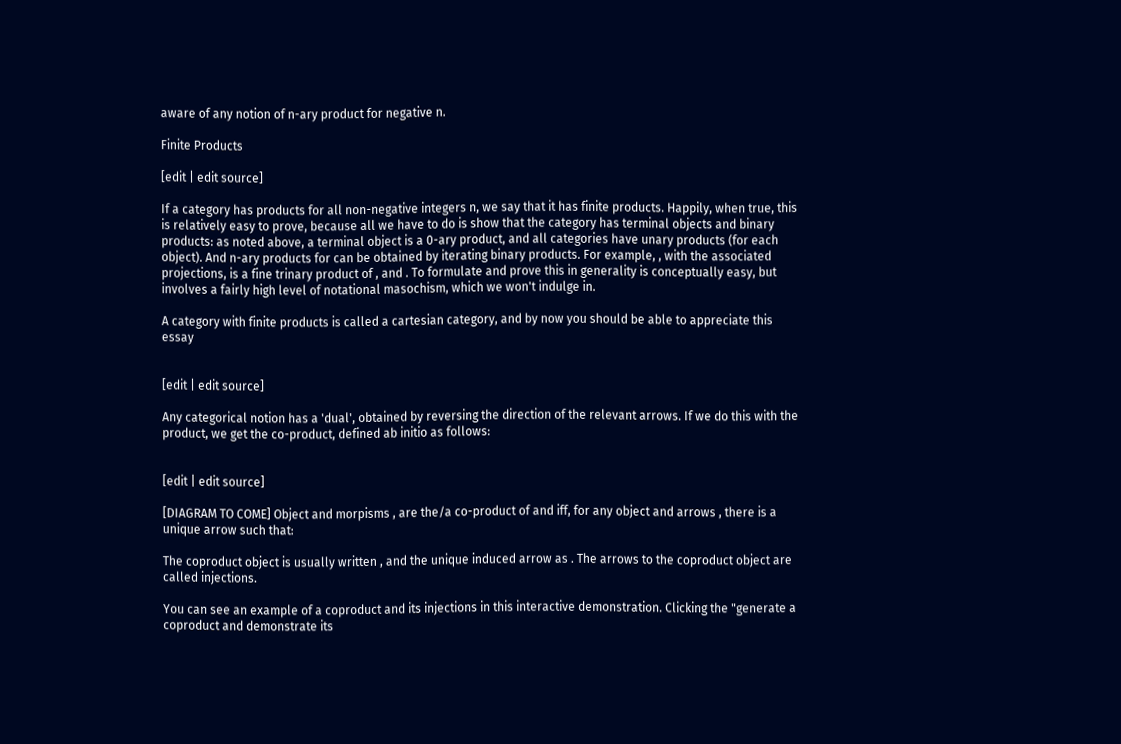aware of any notion of n-ary product for negative n.

Finite Products

[edit | edit source]

If a category has products for all non-negative integers n, we say that it has finite products. Happily, when true, this is relatively easy to prove, because all we have to do is show that the category has terminal objects and binary products: as noted above, a terminal object is a 0-ary product, and all categories have unary products (for each object). And n-ary products for can be obtained by iterating binary products. For example, , with the associated projections, is a fine trinary product of , and . To formulate and prove this in generality is conceptually easy, but involves a fairly high level of notational masochism, which we won't indulge in.

A category with finite products is called a cartesian category, and by now you should be able to appreciate this essay


[edit | edit source]

Any categorical notion has a 'dual', obtained by reversing the direction of the relevant arrows. If we do this with the product, we get the co-product, defined ab initio as follows:


[edit | edit source]

[DIAGRAM TO COME] Object and morpisms , are the/a co-product of and iff, for any object and arrows , there is a unique arrow such that:

The coproduct object is usually written , and the unique induced arrow as . The arrows to the coproduct object are called injections.

You can see an example of a coproduct and its injections in this interactive demonstration. Clicking the "generate a coproduct and demonstrate its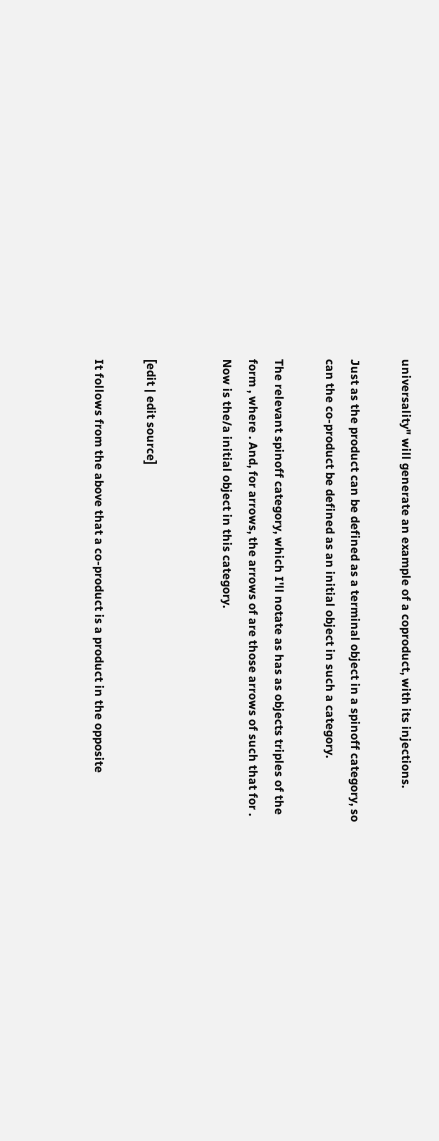universality" will generate an example of a coproduct, with its injections.

Just as the product can be defined as a terminal object in a spinoff category, so can the co-product be defined as an initial object in such a category.

The relevant spinoff category, which I'll notate as has as objects triples of the form , where . And, for arrows, the arrows of are those arrows of such that for . Now is the/a initial object in this category.


[edit | edit source]

It follows from the above that a co-product is a product in the opposite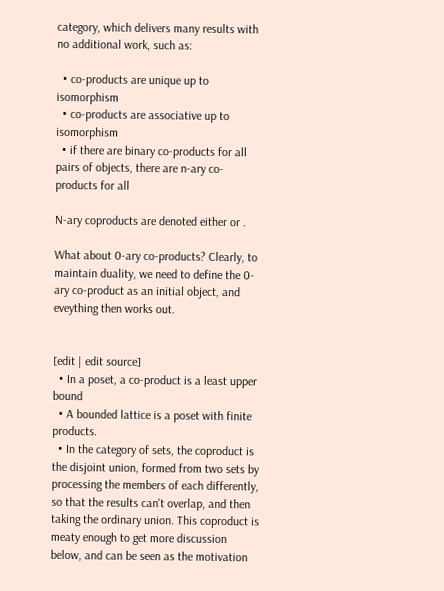category, which delivers many results with no additional work, such as:

  • co-products are unique up to isomorphism
  • co-products are associative up to isomorphism
  • if there are binary co-products for all pairs of objects, there are n-ary co-products for all

N-ary coproducts are denoted either or .

What about 0-ary co-products? Clearly, to maintain duality, we need to define the 0-ary co-product as an initial object, and eveything then works out.


[edit | edit source]
  • In a poset, a co-product is a least upper bound
  • A bounded lattice is a poset with finite products.
  • In the category of sets, the coproduct is the disjoint union, formed from two sets by processing the members of each differently, so that the results can't overlap, and then taking the ordinary union. This coproduct is meaty enough to get more discussion below, and can be seen as the motivation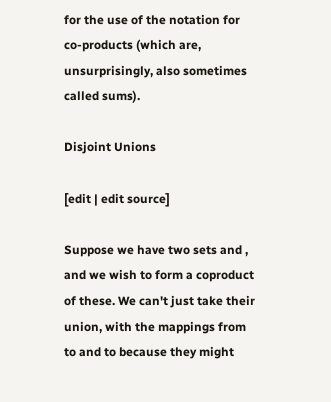for the use of the notation for co-products (which are, unsurprisingly, also sometimes called sums).

Disjoint Unions

[edit | edit source]

Suppose we have two sets and , and we wish to form a coproduct of these. We can't just take their union, with the mappings from to and to because they might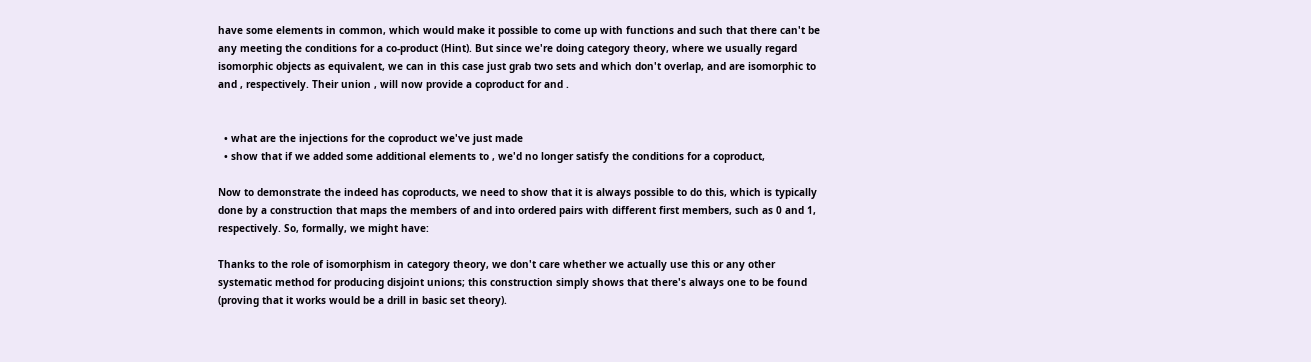have some elements in common, which would make it possible to come up with functions and such that there can't be any meeting the conditions for a co-product (Hint). But since we're doing category theory, where we usually regard isomorphic objects as equivalent, we can in this case just grab two sets and which don't overlap, and are isomorphic to and , respectively. Their union , will now provide a coproduct for and .


  • what are the injections for the coproduct we've just made
  • show that if we added some additional elements to , we'd no longer satisfy the conditions for a coproduct,

Now to demonstrate the indeed has coproducts, we need to show that it is always possible to do this, which is typically done by a construction that maps the members of and into ordered pairs with different first members, such as 0 and 1, respectively. So, formally, we might have:

Thanks to the role of isomorphism in category theory, we don't care whether we actually use this or any other systematic method for producing disjoint unions; this construction simply shows that there's always one to be found (proving that it works would be a drill in basic set theory).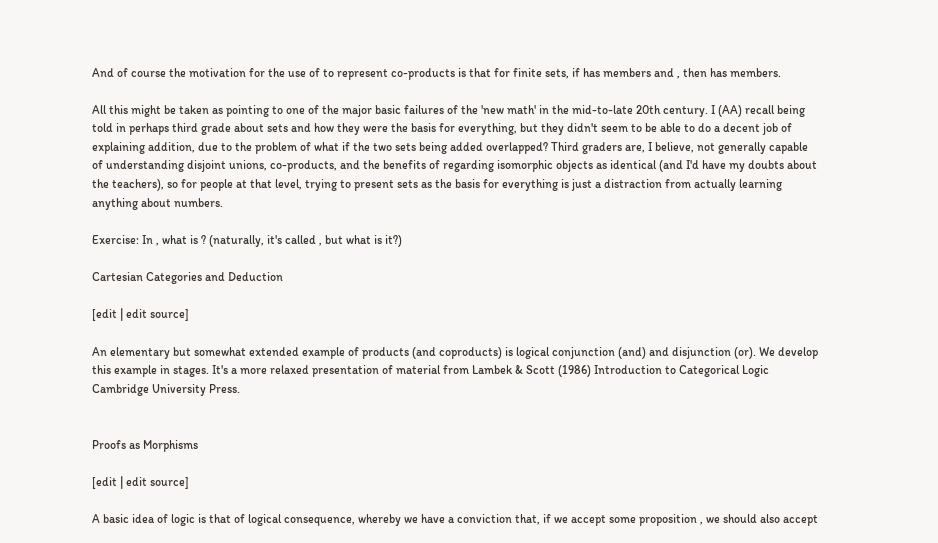And of course the motivation for the use of to represent co-products is that for finite sets, if has members and , then has members.

All this might be taken as pointing to one of the major basic failures of the 'new math' in the mid-to-late 20th century. I (AA) recall being told in perhaps third grade about sets and how they were the basis for everything, but they didn't seem to be able to do a decent job of explaining addition, due to the problem of what if the two sets being added overlapped? Third graders are, I believe, not generally capable of understanding disjoint unions, co-products, and the benefits of regarding isomorphic objects as identical (and I'd have my doubts about the teachers), so for people at that level, trying to present sets as the basis for everything is just a distraction from actually learning anything about numbers.

Exercise: In , what is ? (naturally, it's called , but what is it?)

Cartesian Categories and Deduction

[edit | edit source]

An elementary but somewhat extended example of products (and coproducts) is logical conjunction (and) and disjunction (or). We develop this example in stages. It's a more relaxed presentation of material from Lambek & Scott (1986) Introduction to Categorical Logic Cambridge University Press.


Proofs as Morphisms

[edit | edit source]

A basic idea of logic is that of logical consequence, whereby we have a conviction that, if we accept some proposition , we should also accept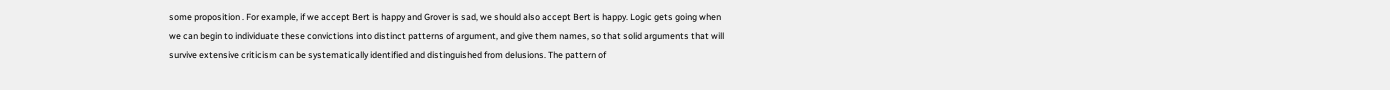some proposition . For example, if we accept Bert is happy and Grover is sad, we should also accept Bert is happy. Logic gets going when we can begin to individuate these convictions into distinct patterns of argument, and give them names, so that solid arguments that will survive extensive criticism can be systematically identified and distinguished from delusions. The pattern of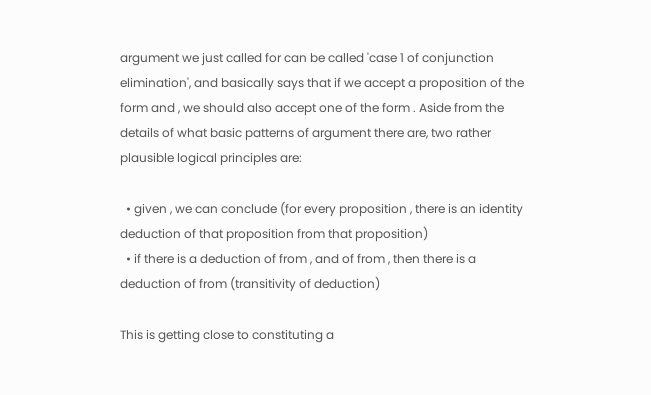argument we just called for can be called 'case 1 of conjunction elimination', and basically says that if we accept a proposition of the form and , we should also accept one of the form . Aside from the details of what basic patterns of argument there are, two rather plausible logical principles are:

  • given , we can conclude (for every proposition , there is an identity deduction of that proposition from that proposition)
  • if there is a deduction of from , and of from , then there is a deduction of from (transitivity of deduction)

This is getting close to constituting a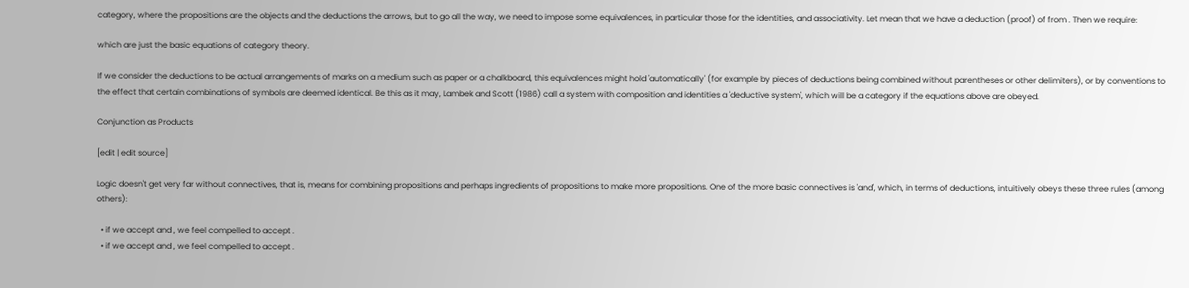category, where the propositions are the objects and the deductions the arrows, but to go all the way, we need to impose some equivalences, in particular those for the identities, and associativity. Let mean that we have a deduction (proof) of from . Then we require:

which are just the basic equations of category theory.

If we consider the deductions to be actual arrangements of marks on a medium such as paper or a chalkboard, this equivalences might hold 'automatically' (for example by pieces of deductions being combined without parentheses or other delimiters), or by conventions to the effect that certain combinations of symbols are deemed identical. Be this as it may, Lambek and Scott (1986) call a system with composition and identities a 'deductive system', which will be a category if the equations above are obeyed.

Conjunction as Products

[edit | edit source]

Logic doesn't get very far without connectives, that is, means for combining propositions and perhaps ingredients of propositions to make more propositions. One of the more basic connectives is 'and', which, in terms of deductions, intuitively obeys these three rules (among others):

  • if we accept and , we feel compelled to accept .
  • if we accept and , we feel compelled to accept .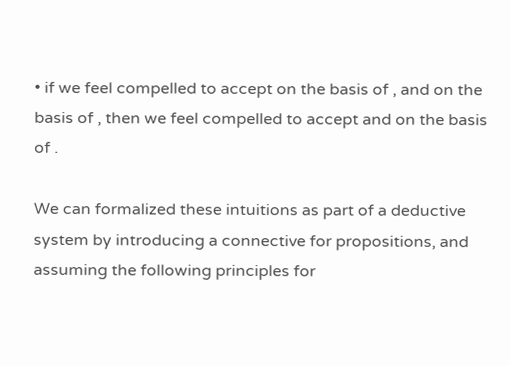• if we feel compelled to accept on the basis of , and on the basis of , then we feel compelled to accept and on the basis of .

We can formalized these intuitions as part of a deductive system by introducing a connective for propositions, and assuming the following principles for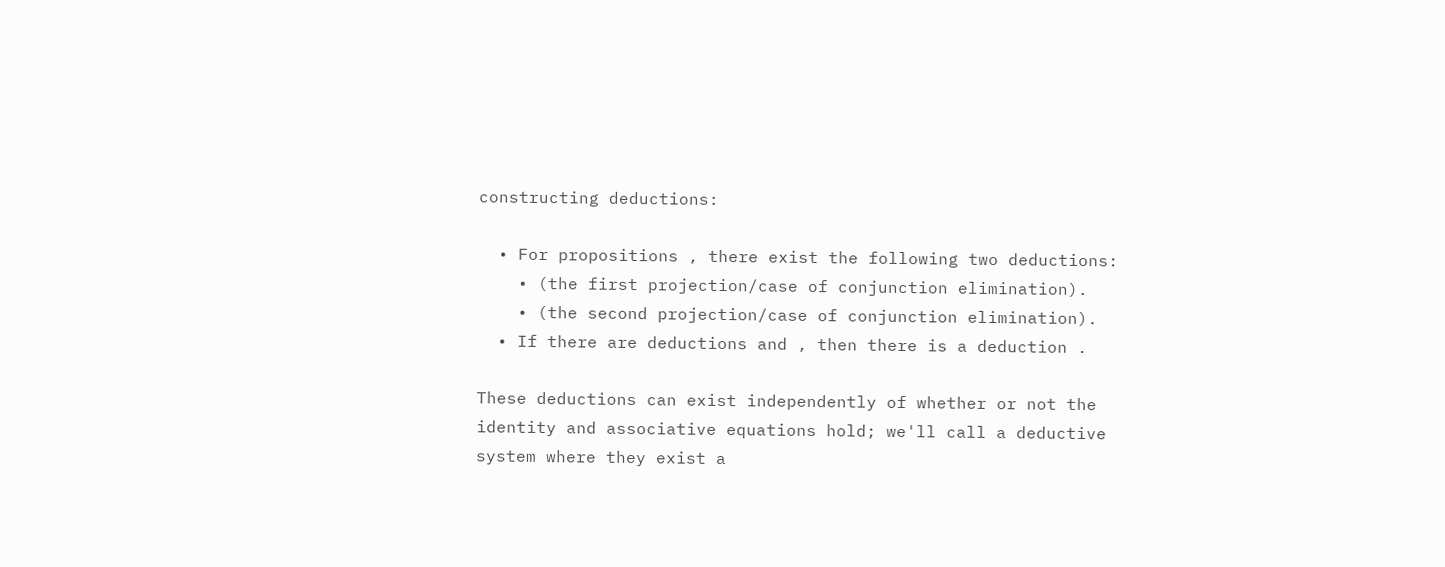constructing deductions:

  • For propositions , there exist the following two deductions:
    • (the first projection/case of conjunction elimination).
    • (the second projection/case of conjunction elimination).
  • If there are deductions and , then there is a deduction .

These deductions can exist independently of whether or not the identity and associative equations hold; we'll call a deductive system where they exist a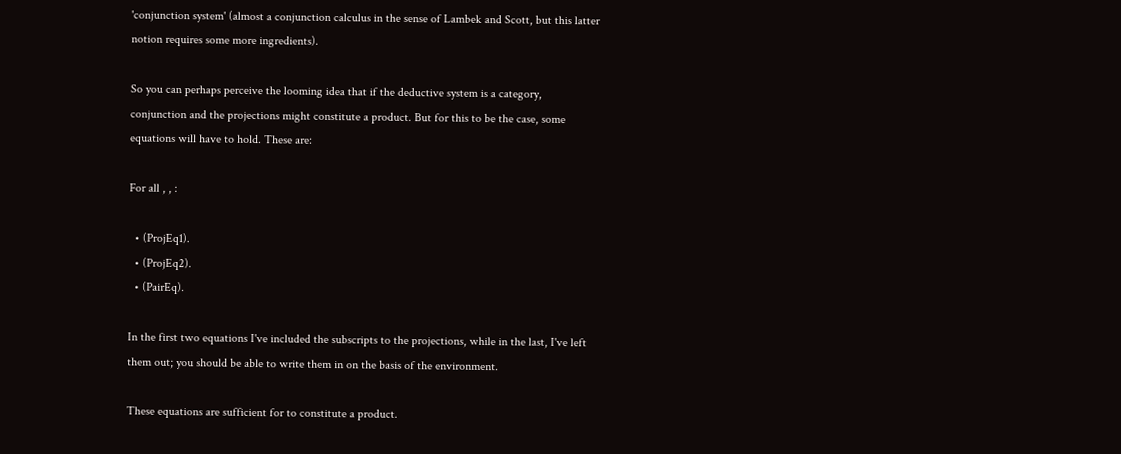'conjunction system' (almost a conjunction calculus in the sense of Lambek and Scott, but this latter notion requires some more ingredients).

So you can perhaps perceive the looming idea that if the deductive system is a category, conjunction and the projections might constitute a product. But for this to be the case, some equations will have to hold. These are:

For all , , :

  • (ProjEq1).
  • (ProjEq2).
  • (PairEq).

In the first two equations I've included the subscripts to the projections, while in the last, I've left them out; you should be able to write them in on the basis of the environment.

These equations are sufficient for to constitute a product.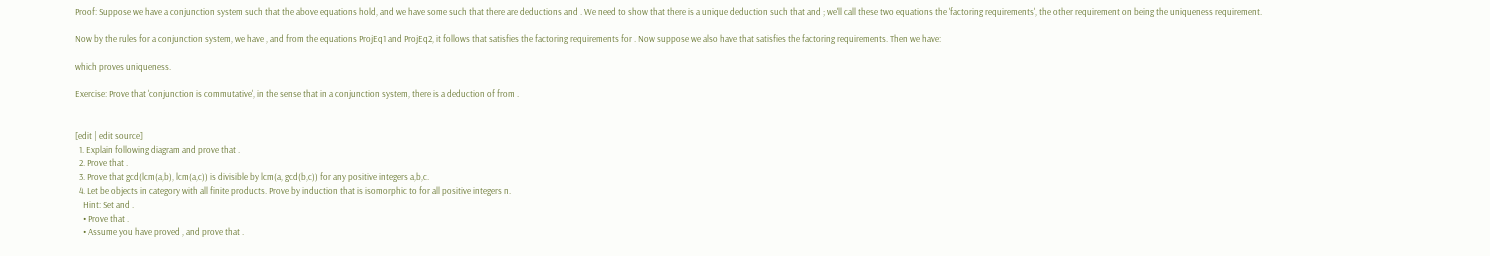Proof: Suppose we have a conjunction system such that the above equations hold, and we have some such that there are deductions and . We need to show that there is a unique deduction such that and ; we'll call these two equations the 'factoring requirements', the other requirement on being the uniqueness requirement.

Now by the rules for a conjunction system, we have , and from the equations ProjEq1 and ProjEq2, it follows that satisfies the factoring requirements for . Now suppose we also have that satisfies the factoring requirements. Then we have:

which proves uniqueness.

Exercise: Prove that 'conjunction is commutative', in the sense that in a conjunction system, there is a deduction of from .


[edit | edit source]
  1. Explain following diagram and prove that .
  2. Prove that .
  3. Prove that gcd(lcm(a,b), lcm(a,c)) is divisible by lcm(a, gcd(b,c)) for any positive integers a,b,c.
  4. Let be objects in category with all finite products. Prove by induction that is isomorphic to for all positive integers n.
    Hint: Set and .
    • Prove that .
    • Assume you have proved , and prove that .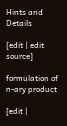Hints and Details

[edit | edit source]

formulation of n-ary product

[edit |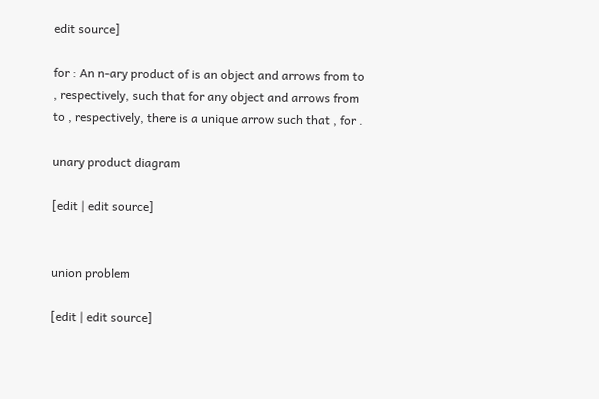edit source]

for : An n-ary product of is an object and arrows from to , respectively, such that for any object and arrows from to , respectively, there is a unique arrow such that , for .

unary product diagram

[edit | edit source]


union problem

[edit | edit source]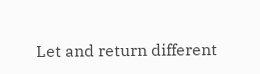Let and return different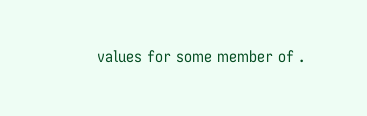values for some member of .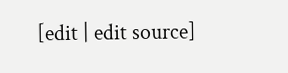[edit | edit source]